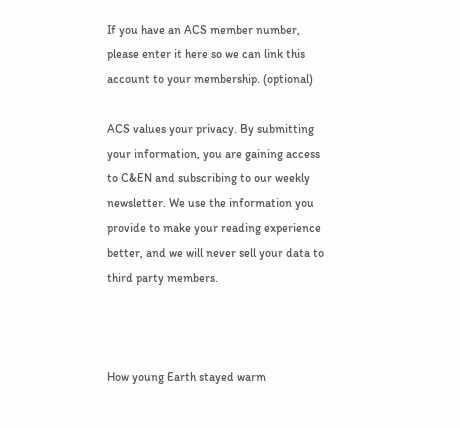If you have an ACS member number, please enter it here so we can link this account to your membership. (optional)

ACS values your privacy. By submitting your information, you are gaining access to C&EN and subscribing to our weekly newsletter. We use the information you provide to make your reading experience better, and we will never sell your data to third party members.



How young Earth stayed warm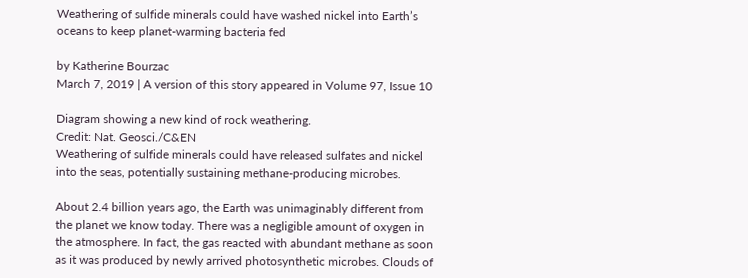Weathering of sulfide minerals could have washed nickel into Earth’s oceans to keep planet-warming bacteria fed

by Katherine Bourzac
March 7, 2019 | A version of this story appeared in Volume 97, Issue 10

Diagram showing a new kind of rock weathering.
Credit: Nat. Geosci./C&EN
Weathering of sulfide minerals could have released sulfates and nickel into the seas, potentially sustaining methane-producing microbes.

About 2.4 billion years ago, the Earth was unimaginably different from the planet we know today. There was a negligible amount of oxygen in the atmosphere. In fact, the gas reacted with abundant methane as soon as it was produced by newly arrived photosynthetic microbes. Clouds of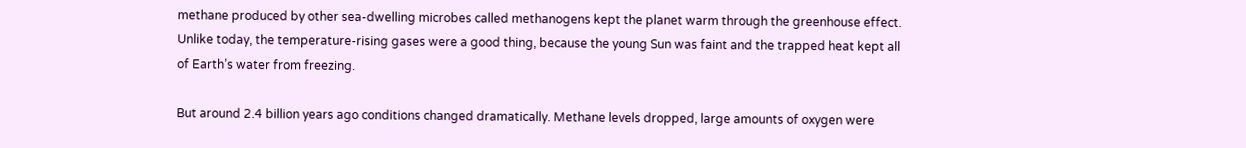methane produced by other sea-dwelling microbes called methanogens kept the planet warm through the greenhouse effect. Unlike today, the temperature-rising gases were a good thing, because the young Sun was faint and the trapped heat kept all of Earth’s water from freezing.

But around 2.4 billion years ago conditions changed dramatically. Methane levels dropped, large amounts of oxygen were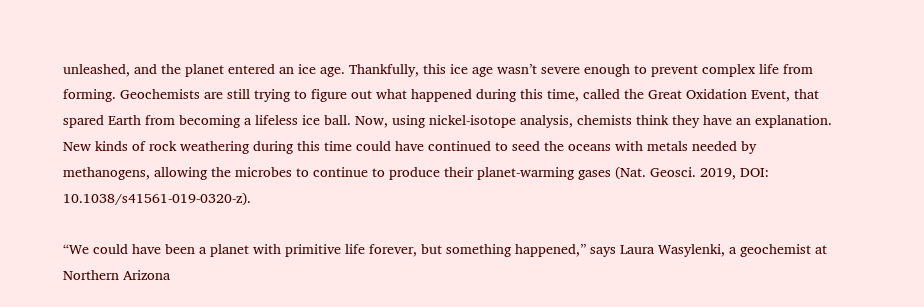unleashed, and the planet entered an ice age. Thankfully, this ice age wasn’t severe enough to prevent complex life from forming. Geochemists are still trying to figure out what happened during this time, called the Great Oxidation Event, that spared Earth from becoming a lifeless ice ball. Now, using nickel-isotope analysis, chemists think they have an explanation. New kinds of rock weathering during this time could have continued to seed the oceans with metals needed by methanogens, allowing the microbes to continue to produce their planet-warming gases (Nat. Geosci. 2019, DOI: 10.1038/s41561-019-0320-z).

“We could have been a planet with primitive life forever, but something happened,” says Laura Wasylenki, a geochemist at Northern Arizona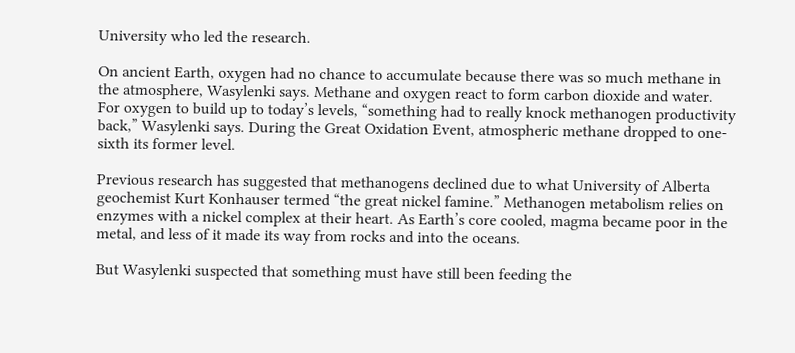University who led the research.

On ancient Earth, oxygen had no chance to accumulate because there was so much methane in the atmosphere, Wasylenki says. Methane and oxygen react to form carbon dioxide and water. For oxygen to build up to today’s levels, “something had to really knock methanogen productivity back,” Wasylenki says. During the Great Oxidation Event, atmospheric methane dropped to one-sixth its former level.

Previous research has suggested that methanogens declined due to what University of Alberta geochemist Kurt Konhauser termed “the great nickel famine.” Methanogen metabolism relies on enzymes with a nickel complex at their heart. As Earth’s core cooled, magma became poor in the metal, and less of it made its way from rocks and into the oceans.

But Wasylenki suspected that something must have still been feeding the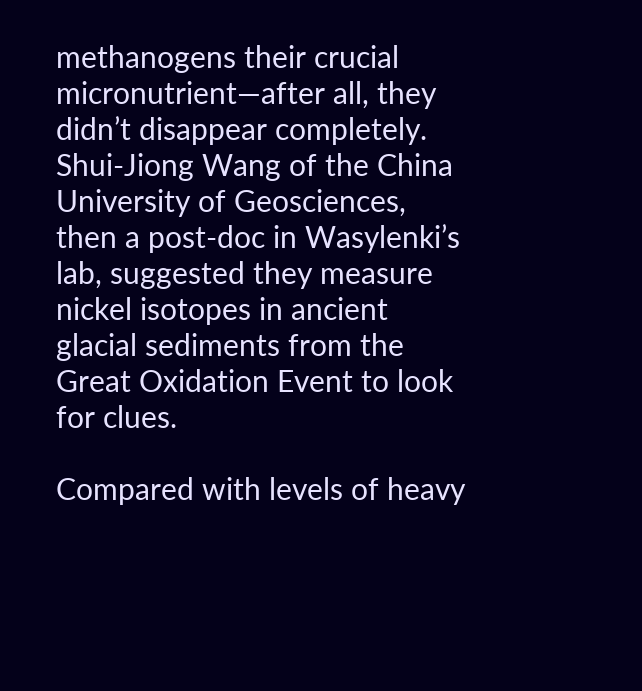methanogens their crucial micronutrient—after all, they didn’t disappear completely. Shui-Jiong Wang of the China University of Geosciences, then a post-doc in Wasylenki’s lab, suggested they measure nickel isotopes in ancient glacial sediments from the Great Oxidation Event to look for clues.

Compared with levels of heavy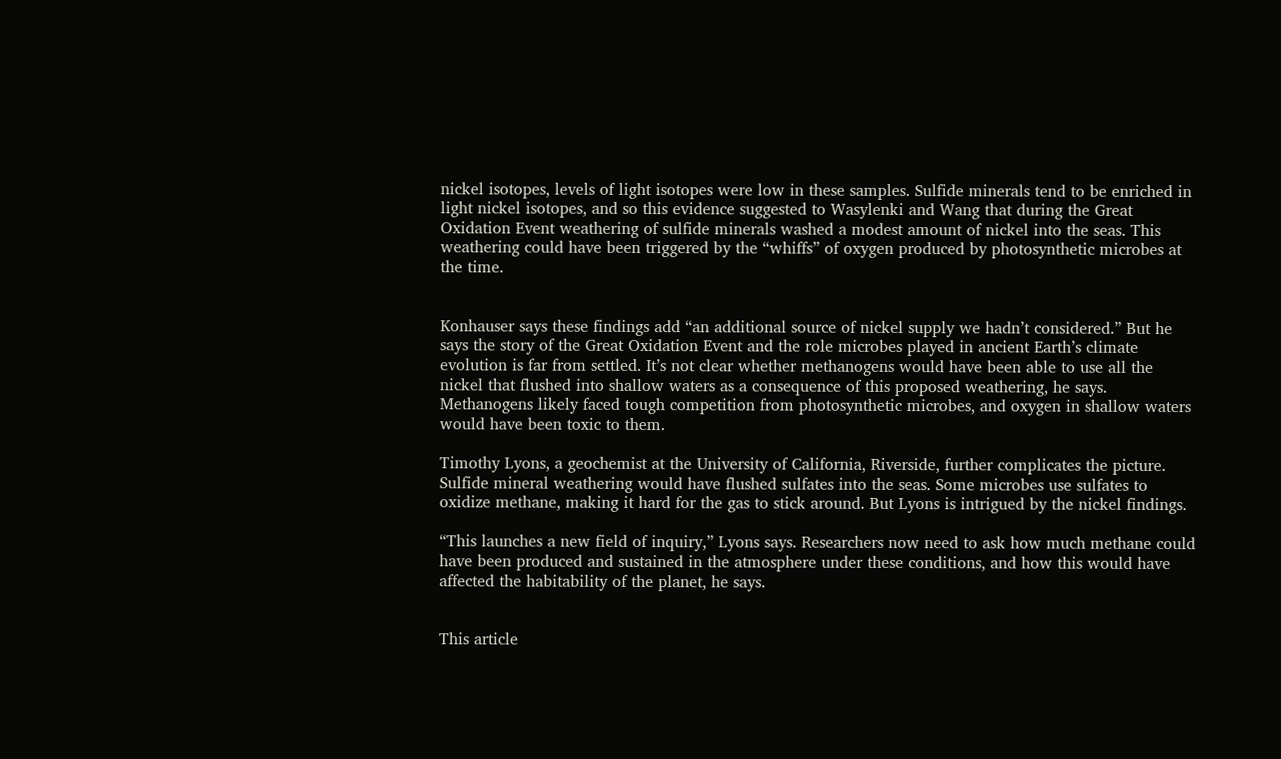nickel isotopes, levels of light isotopes were low in these samples. Sulfide minerals tend to be enriched in light nickel isotopes, and so this evidence suggested to Wasylenki and Wang that during the Great Oxidation Event weathering of sulfide minerals washed a modest amount of nickel into the seas. This weathering could have been triggered by the “whiffs” of oxygen produced by photosynthetic microbes at the time.


Konhauser says these findings add “an additional source of nickel supply we hadn’t considered.” But he says the story of the Great Oxidation Event and the role microbes played in ancient Earth’s climate evolution is far from settled. It’s not clear whether methanogens would have been able to use all the nickel that flushed into shallow waters as a consequence of this proposed weathering, he says. Methanogens likely faced tough competition from photosynthetic microbes, and oxygen in shallow waters would have been toxic to them.

Timothy Lyons, a geochemist at the University of California, Riverside, further complicates the picture. Sulfide mineral weathering would have flushed sulfates into the seas. Some microbes use sulfates to oxidize methane, making it hard for the gas to stick around. But Lyons is intrigued by the nickel findings.

“This launches a new field of inquiry,” Lyons says. Researchers now need to ask how much methane could have been produced and sustained in the atmosphere under these conditions, and how this would have affected the habitability of the planet, he says.


This article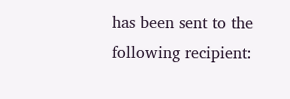has been sent to the following recipient: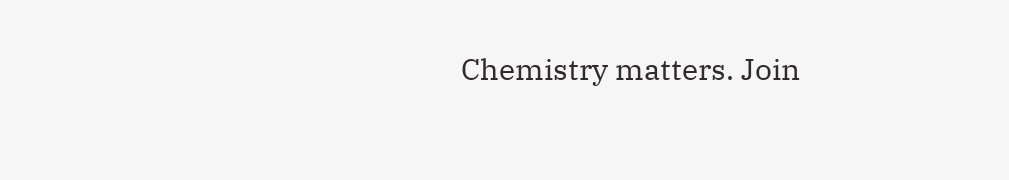Chemistry matters. Join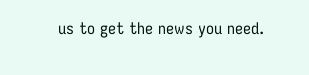us to get the news you need.